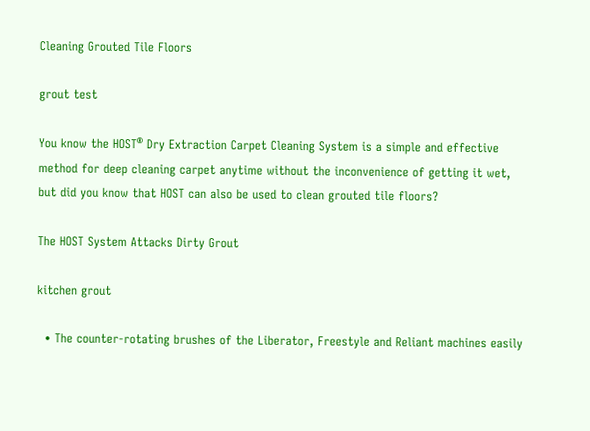Cleaning Grouted Tile Floors

grout test

You know the HOST® Dry Extraction Carpet Cleaning System is a simple and effective method for deep cleaning carpet anytime without the inconvenience of getting it wet, but did you know that HOST can also be used to clean grouted tile floors?

The HOST System Attacks Dirty Grout

kitchen grout

  • The counter-rotating brushes of the Liberator, Freestyle and Reliant machines easily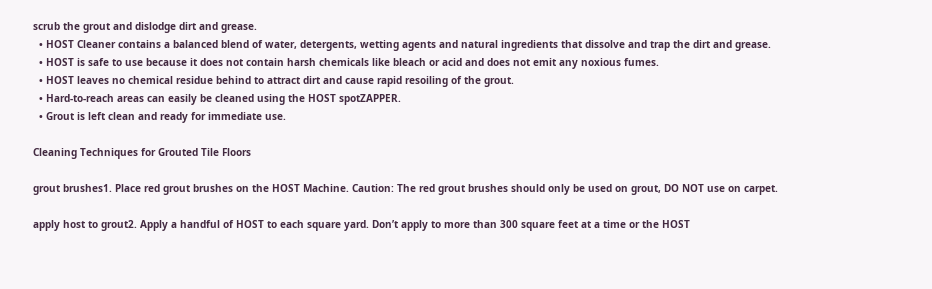scrub the grout and dislodge dirt and grease.
  • HOST Cleaner contains a balanced blend of water, detergents, wetting agents and natural ingredients that dissolve and trap the dirt and grease.
  • HOST is safe to use because it does not contain harsh chemicals like bleach or acid and does not emit any noxious fumes.
  • HOST leaves no chemical residue behind to attract dirt and cause rapid resoiling of the grout.
  • Hard-to-reach areas can easily be cleaned using the HOST spotZAPPER.
  • Grout is left clean and ready for immediate use.

Cleaning Techniques for Grouted Tile Floors

grout brushes1. Place red grout brushes on the HOST Machine. Caution: The red grout brushes should only be used on grout, DO NOT use on carpet.

apply host to grout2. Apply a handful of HOST to each square yard. Don’t apply to more than 300 square feet at a time or the HOST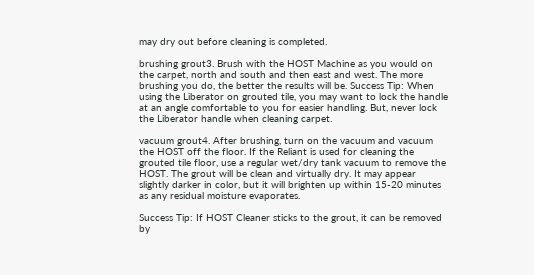may dry out before cleaning is completed.

brushing grout3. Brush with the HOST Machine as you would on the carpet, north and south and then east and west. The more brushing you do, the better the results will be. Success Tip: When using the Liberator on grouted tile, you may want to lock the handle at an angle comfortable to you for easier handling. But, never lock the Liberator handle when cleaning carpet.

vacuum grout4. After brushing, turn on the vacuum and vacuum the HOST off the floor. If the Reliant is used for cleaning the grouted tile floor, use a regular wet/dry tank vacuum to remove the HOST. The grout will be clean and virtually dry. It may appear slightly darker in color, but it will brighten up within 15-20 minutes as any residual moisture evaporates.

Success Tip: If HOST Cleaner sticks to the grout, it can be removed by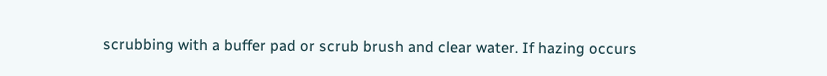scrubbing with a buffer pad or scrub brush and clear water. If hazing occurs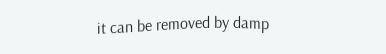it can be removed by damp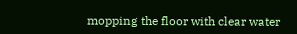mopping the floor with clear water